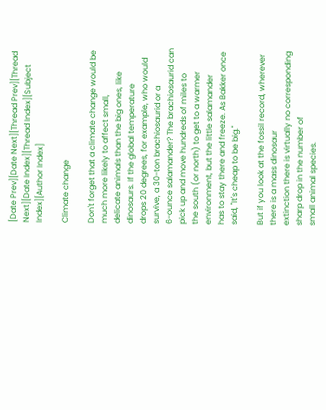[Date Prev][Date Next][Thread Prev][Thread Next][Date Index][Thread Index][Subject Index][Author Index]

Climate change

Don't forget that a climate change would be much more likely to affect small,
delicate animals than the big ones, like dinosaurs. If the global temperature
drops 20 degrees, for example, who would survive, a 30-ton brachiosaurid or a
6-ounce salamander? The brachiosaurid can pick up and move hundreds of miles to
the south (or north) to get to a warmer environment, but the little salamander
has to stay there and freeze. As Bakker once said, "It's cheap to be big."

But if you look at the fossil record, wherever there is a mass dinosaur
extinction there is virtually no corresponding sharp drop in the number of
small animal species.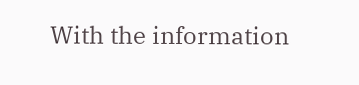With the information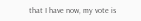that I have now, my vote is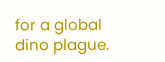for a global dino plague.